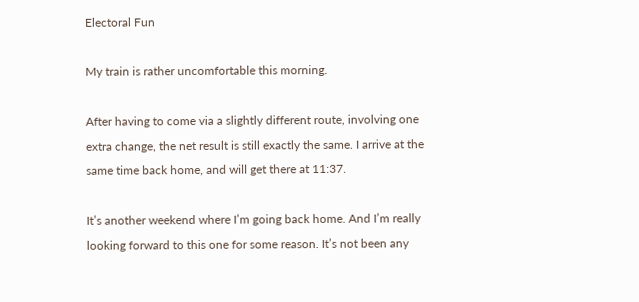Electoral Fun

My train is rather uncomfortable this morning.

After having to come via a slightly different route, involving one extra change, the net result is still exactly the same. I arrive at the same time back home, and will get there at 11:37.

It’s another weekend where I’m going back home. And I’m really looking forward to this one for some reason. It’s not been any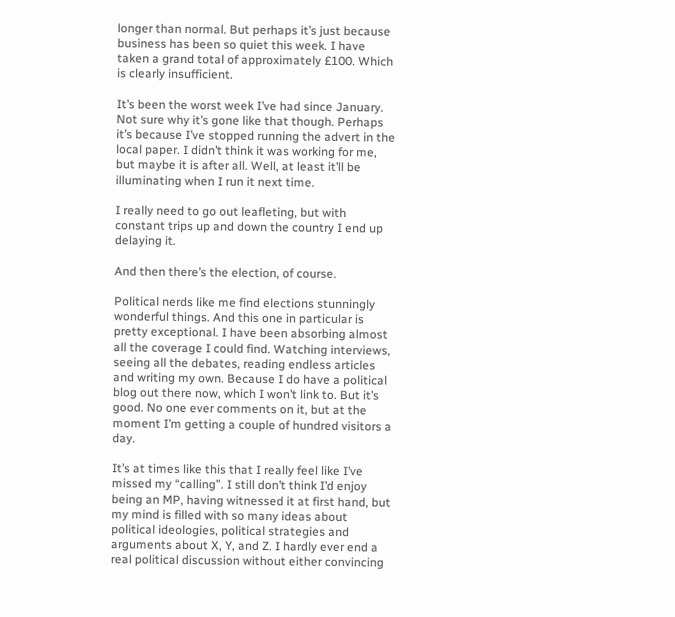longer than normal. But perhaps it’s just because business has been so quiet this week. I have taken a grand total of approximately £100. Which is clearly insufficient.

It’s been the worst week I’ve had since January. Not sure why it’s gone like that though. Perhaps it’s because I’ve stopped running the advert in the local paper. I didn’t think it was working for me, but maybe it is after all. Well, at least it’ll be illuminating when I run it next time.

I really need to go out leafleting, but with constant trips up and down the country I end up delaying it.

And then there’s the election, of course.

Political nerds like me find elections stunningly wonderful things. And this one in particular is pretty exceptional. I have been absorbing almost all the coverage I could find. Watching interviews, seeing all the debates, reading endless articles and writing my own. Because I do have a political blog out there now, which I won’t link to. But it’s good. No one ever comments on it, but at the moment I’m getting a couple of hundred visitors a day.

It’s at times like this that I really feel like I’ve missed my “calling”. I still don’t think I’d enjoy being an MP, having witnessed it at first hand, but my mind is filled with so many ideas about political ideologies, political strategies and arguments about X, Y, and Z. I hardly ever end a real political discussion without either convincing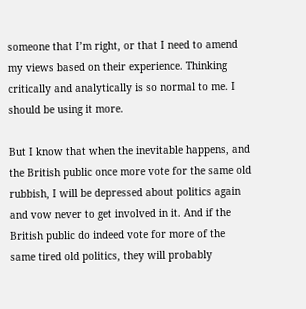someone that I’m right, or that I need to amend my views based on their experience. Thinking critically and analytically is so normal to me. I should be using it more.

But I know that when the inevitable happens, and the British public once more vote for the same old rubbish, I will be depressed about politics again and vow never to get involved in it. And if the British public do indeed vote for more of the same tired old politics, they will probably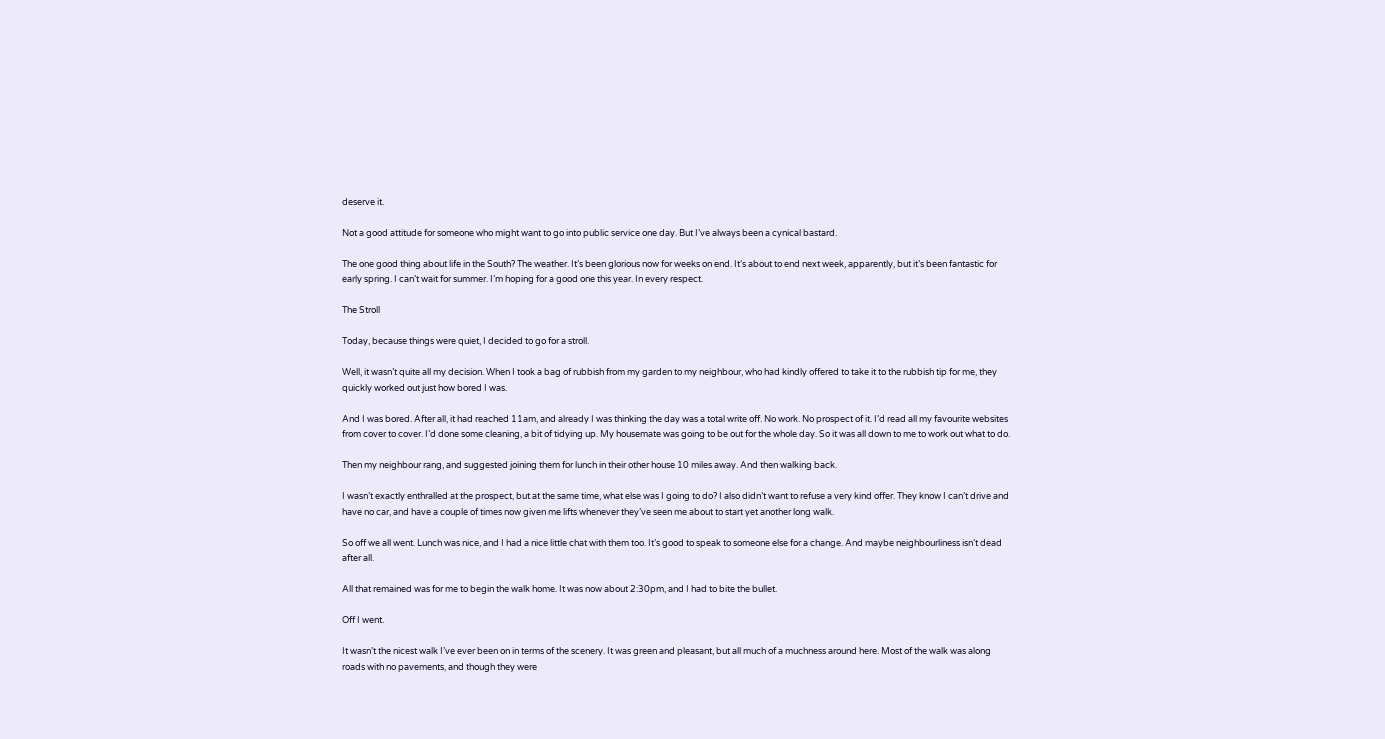deserve it.

Not a good attitude for someone who might want to go into public service one day. But I’ve always been a cynical bastard.

The one good thing about life in the South? The weather. It’s been glorious now for weeks on end. It’s about to end next week, apparently, but it’s been fantastic for early spring. I can’t wait for summer. I’m hoping for a good one this year. In every respect.

The Stroll

Today, because things were quiet, I decided to go for a stroll.

Well, it wasn’t quite all my decision. When I took a bag of rubbish from my garden to my neighbour, who had kindly offered to take it to the rubbish tip for me, they quickly worked out just how bored I was.

And I was bored. After all, it had reached 11am, and already I was thinking the day was a total write off. No work. No prospect of it. I’d read all my favourite websites from cover to cover. I’d done some cleaning, a bit of tidying up. My housemate was going to be out for the whole day. So it was all down to me to work out what to do.

Then my neighbour rang, and suggested joining them for lunch in their other house 10 miles away. And then walking back.

I wasn’t exactly enthralled at the prospect, but at the same time, what else was I going to do? I also didn’t want to refuse a very kind offer. They know I can’t drive and have no car, and have a couple of times now given me lifts whenever they’ve seen me about to start yet another long walk.

So off we all went. Lunch was nice, and I had a nice little chat with them too. It’s good to speak to someone else for a change. And maybe neighbourliness isn’t dead after all.

All that remained was for me to begin the walk home. It was now about 2:30pm, and I had to bite the bullet.

Off I went.

It wasn’t the nicest walk I’ve ever been on in terms of the scenery. It was green and pleasant, but all much of a muchness around here. Most of the walk was along roads with no pavements, and though they were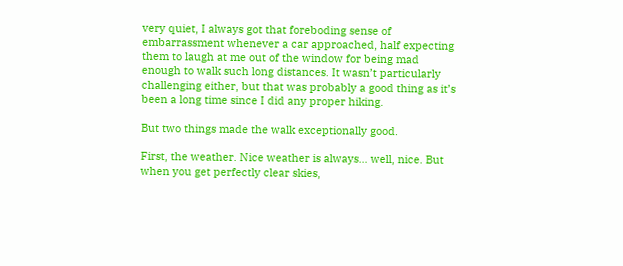very quiet, I always got that foreboding sense of embarrassment whenever a car approached, half expecting them to laugh at me out of the window for being mad enough to walk such long distances. It wasn’t particularly challenging either, but that was probably a good thing as it’s been a long time since I did any proper hiking.

But two things made the walk exceptionally good.

First, the weather. Nice weather is always… well, nice. But when you get perfectly clear skies,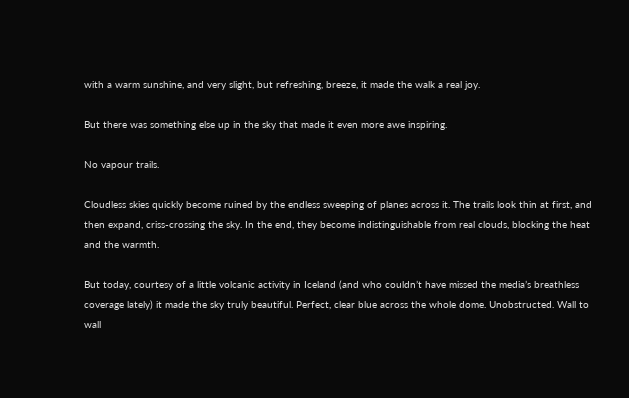with a warm sunshine, and very slight, but refreshing, breeze, it made the walk a real joy.

But there was something else up in the sky that made it even more awe inspiring.

No vapour trails.

Cloudless skies quickly become ruined by the endless sweeping of planes across it. The trails look thin at first, and then expand, criss-crossing the sky. In the end, they become indistinguishable from real clouds, blocking the heat and the warmth.

But today, courtesy of a little volcanic activity in Iceland (and who couldn’t have missed the media’s breathless coverage lately) it made the sky truly beautiful. Perfect, clear blue across the whole dome. Unobstructed. Wall to wall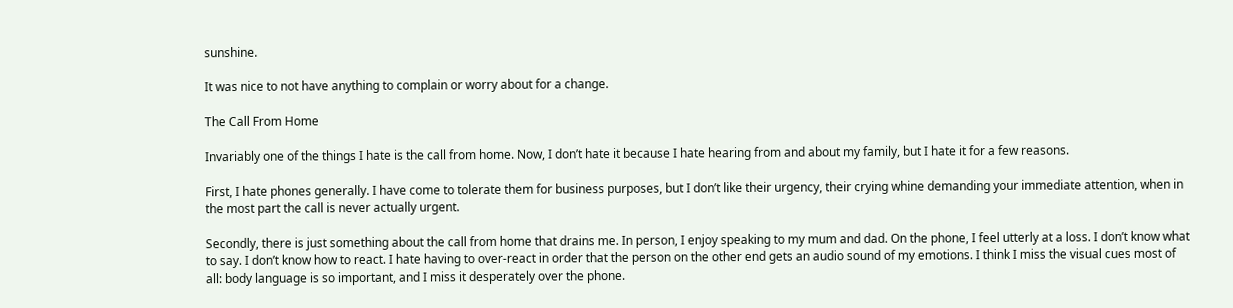sunshine.

It was nice to not have anything to complain or worry about for a change.

The Call From Home

Invariably one of the things I hate is the call from home. Now, I don’t hate it because I hate hearing from and about my family, but I hate it for a few reasons.

First, I hate phones generally. I have come to tolerate them for business purposes, but I don’t like their urgency, their crying whine demanding your immediate attention, when in the most part the call is never actually urgent.

Secondly, there is just something about the call from home that drains me. In person, I enjoy speaking to my mum and dad. On the phone, I feel utterly at a loss. I don’t know what to say. I don’t know how to react. I hate having to over-react in order that the person on the other end gets an audio sound of my emotions. I think I miss the visual cues most of all: body language is so important, and I miss it desperately over the phone.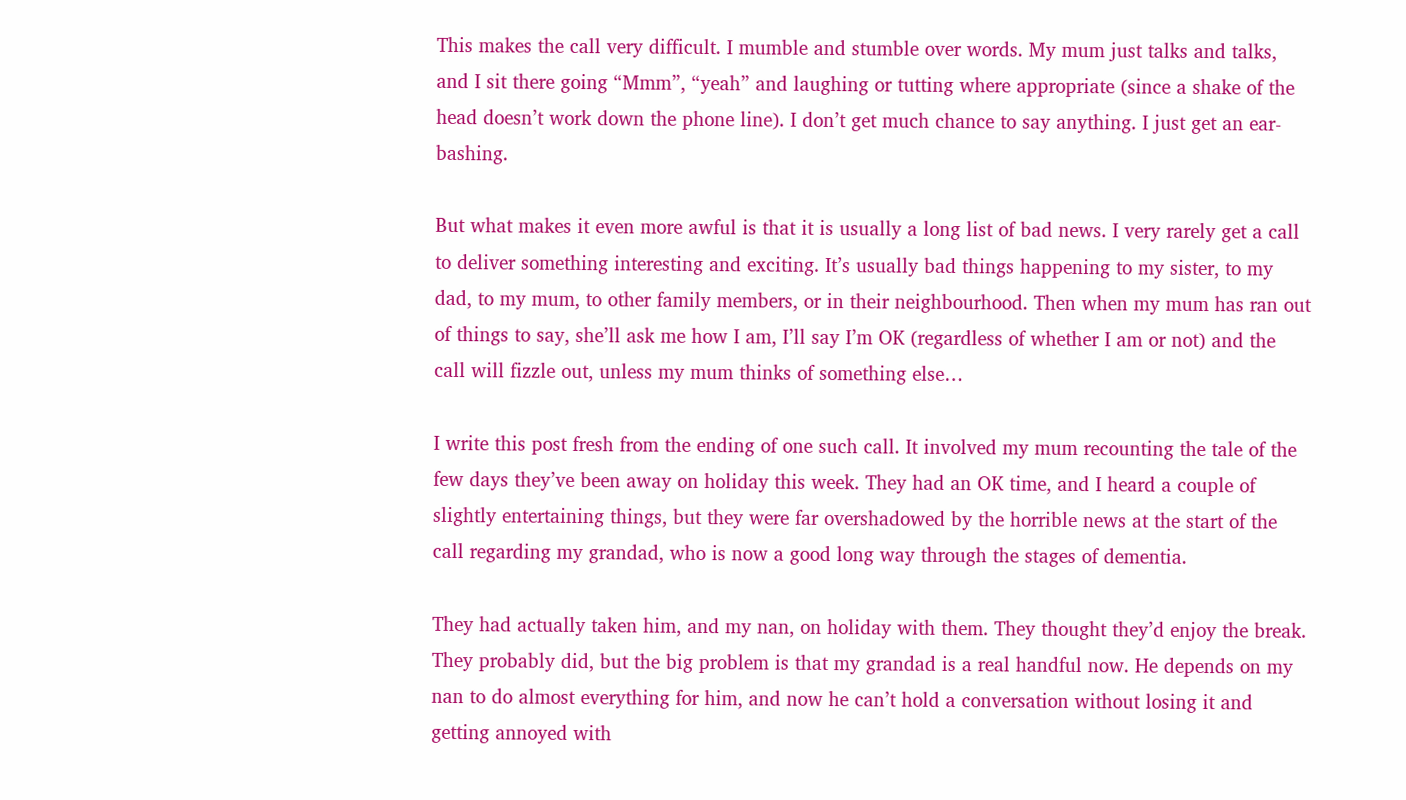This makes the call very difficult. I mumble and stumble over words. My mum just talks and talks, and I sit there going “Mmm”, “yeah” and laughing or tutting where appropriate (since a shake of the head doesn’t work down the phone line). I don’t get much chance to say anything. I just get an ear-bashing.

But what makes it even more awful is that it is usually a long list of bad news. I very rarely get a call to deliver something interesting and exciting. It’s usually bad things happening to my sister, to my dad, to my mum, to other family members, or in their neighbourhood. Then when my mum has ran out of things to say, she’ll ask me how I am, I’ll say I’m OK (regardless of whether I am or not) and the call will fizzle out, unless my mum thinks of something else…

I write this post fresh from the ending of one such call. It involved my mum recounting the tale of the few days they’ve been away on holiday this week. They had an OK time, and I heard a couple of slightly entertaining things, but they were far overshadowed by the horrible news at the start of the call regarding my grandad, who is now a good long way through the stages of dementia.

They had actually taken him, and my nan, on holiday with them. They thought they’d enjoy the break. They probably did, but the big problem is that my grandad is a real handful now. He depends on my nan to do almost everything for him, and now he can’t hold a conversation without losing it and getting annoyed with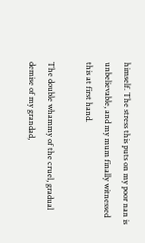himself. The stress this puts on my poor nan is unbelievable, and my mum finally witnessed this at first hand.

The double whammy of the cruel, gradual demise of my grandad,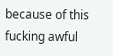because of this fucking awful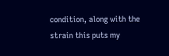condition, along with the strain this puts my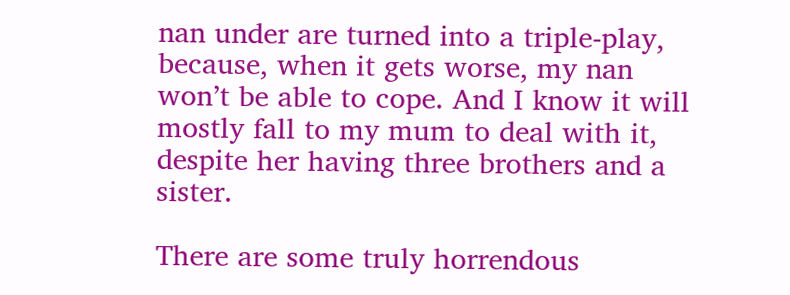nan under are turned into a triple-play, because, when it gets worse, my nan won’t be able to cope. And I know it will mostly fall to my mum to deal with it, despite her having three brothers and a sister.

There are some truly horrendous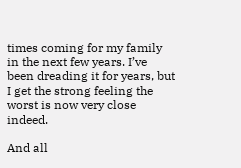times coming for my family in the next few years. I’ve been dreading it for years, but I get the strong feeling the worst is now very close indeed.

And all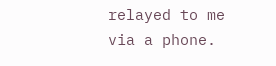relayed to me via a phone.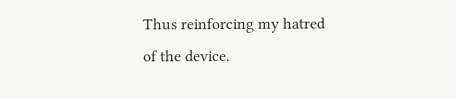Thus reinforcing my hatred of the device.